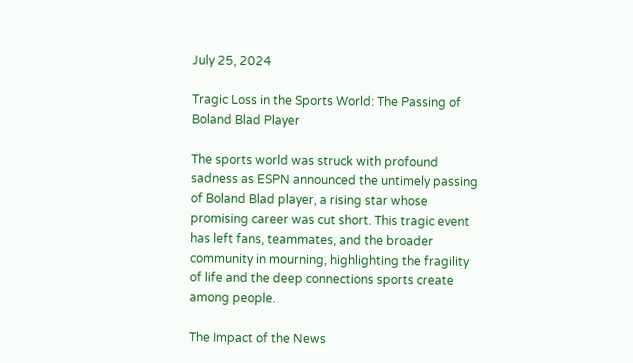July 25, 2024

Tragic Loss in the Sports World: The Passing of Boland Blad Player

The sports world was struck with profound sadness as ESPN announced the untimely passing of Boland Blad player, a rising star whose promising career was cut short. This tragic event has left fans, teammates, and the broader community in mourning, highlighting the fragility of life and the deep connections sports create among people.

The Impact of the News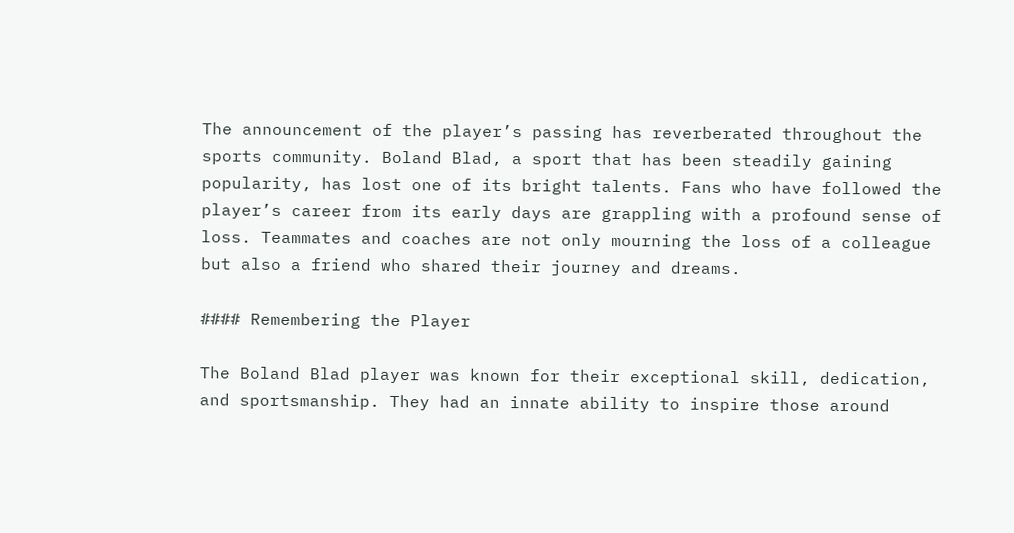The announcement of the player’s passing has reverberated throughout the sports community. Boland Blad, a sport that has been steadily gaining popularity, has lost one of its bright talents. Fans who have followed the player’s career from its early days are grappling with a profound sense of loss. Teammates and coaches are not only mourning the loss of a colleague but also a friend who shared their journey and dreams.

#### Remembering the Player

The Boland Blad player was known for their exceptional skill, dedication, and sportsmanship. They had an innate ability to inspire those around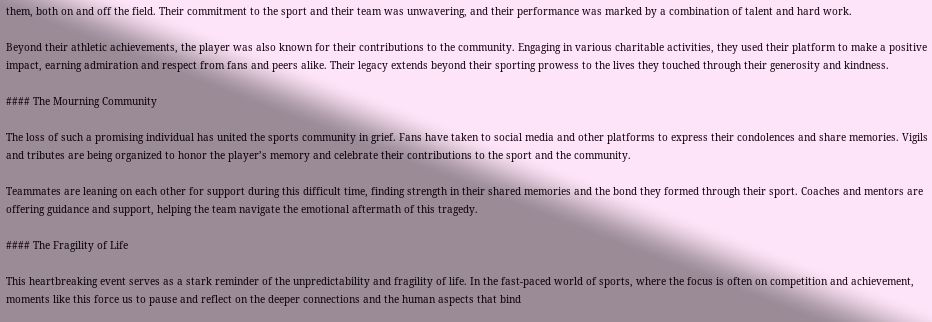them, both on and off the field. Their commitment to the sport and their team was unwavering, and their performance was marked by a combination of talent and hard work.

Beyond their athletic achievements, the player was also known for their contributions to the community. Engaging in various charitable activities, they used their platform to make a positive impact, earning admiration and respect from fans and peers alike. Their legacy extends beyond their sporting prowess to the lives they touched through their generosity and kindness.

#### The Mourning Community

The loss of such a promising individual has united the sports community in grief. Fans have taken to social media and other platforms to express their condolences and share memories. Vigils and tributes are being organized to honor the player’s memory and celebrate their contributions to the sport and the community.

Teammates are leaning on each other for support during this difficult time, finding strength in their shared memories and the bond they formed through their sport. Coaches and mentors are offering guidance and support, helping the team navigate the emotional aftermath of this tragedy.

#### The Fragility of Life

This heartbreaking event serves as a stark reminder of the unpredictability and fragility of life. In the fast-paced world of sports, where the focus is often on competition and achievement, moments like this force us to pause and reflect on the deeper connections and the human aspects that bind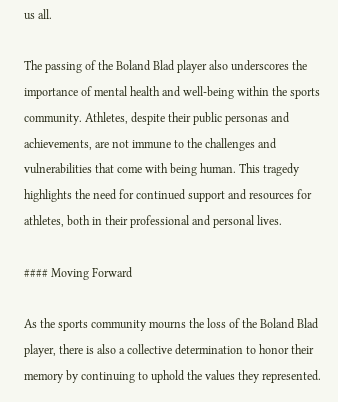us all.

The passing of the Boland Blad player also underscores the importance of mental health and well-being within the sports community. Athletes, despite their public personas and achievements, are not immune to the challenges and vulnerabilities that come with being human. This tragedy highlights the need for continued support and resources for athletes, both in their professional and personal lives.

#### Moving Forward

As the sports community mourns the loss of the Boland Blad player, there is also a collective determination to honor their memory by continuing to uphold the values they represented.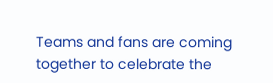Teams and fans are coming together to celebrate the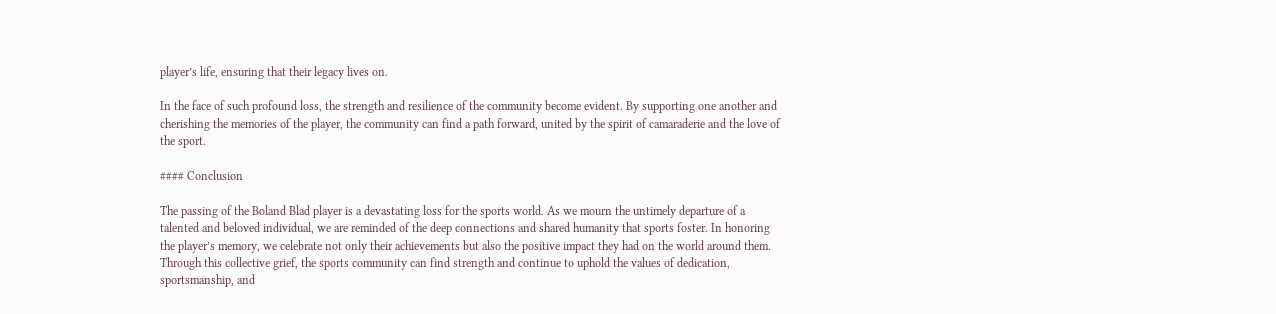player’s life, ensuring that their legacy lives on.

In the face of such profound loss, the strength and resilience of the community become evident. By supporting one another and cherishing the memories of the player, the community can find a path forward, united by the spirit of camaraderie and the love of the sport.

#### Conclusion

The passing of the Boland Blad player is a devastating loss for the sports world. As we mourn the untimely departure of a talented and beloved individual, we are reminded of the deep connections and shared humanity that sports foster. In honoring the player’s memory, we celebrate not only their achievements but also the positive impact they had on the world around them. Through this collective grief, the sports community can find strength and continue to uphold the values of dedication, sportsmanship, and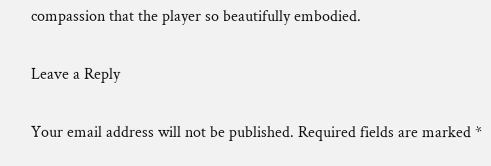compassion that the player so beautifully embodied.

Leave a Reply

Your email address will not be published. Required fields are marked *